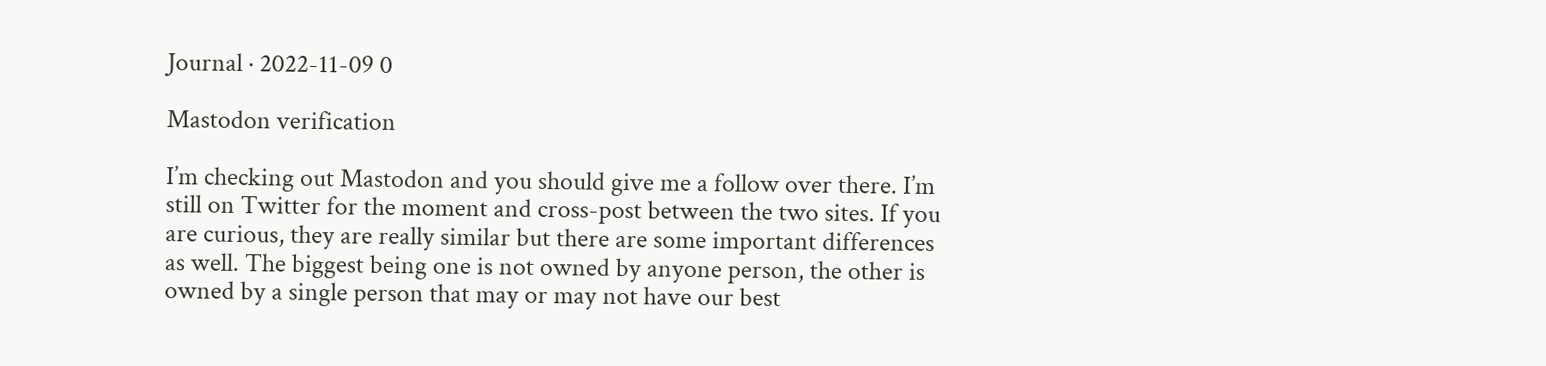Journal · 2022-11-09 0

Mastodon verification

I’m checking out Mastodon and you should give me a follow over there. I’m still on Twitter for the moment and cross-post between the two sites. If you are curious, they are really similar but there are some important differences as well. The biggest being one is not owned by anyone person, the other is owned by a single person that may or may not have our best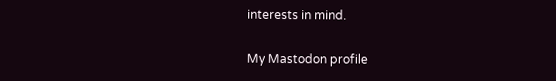interests in mind.

My Mastodon profile